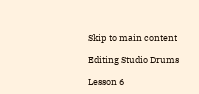Skip to main content

Editing Studio Drums

Lesson 6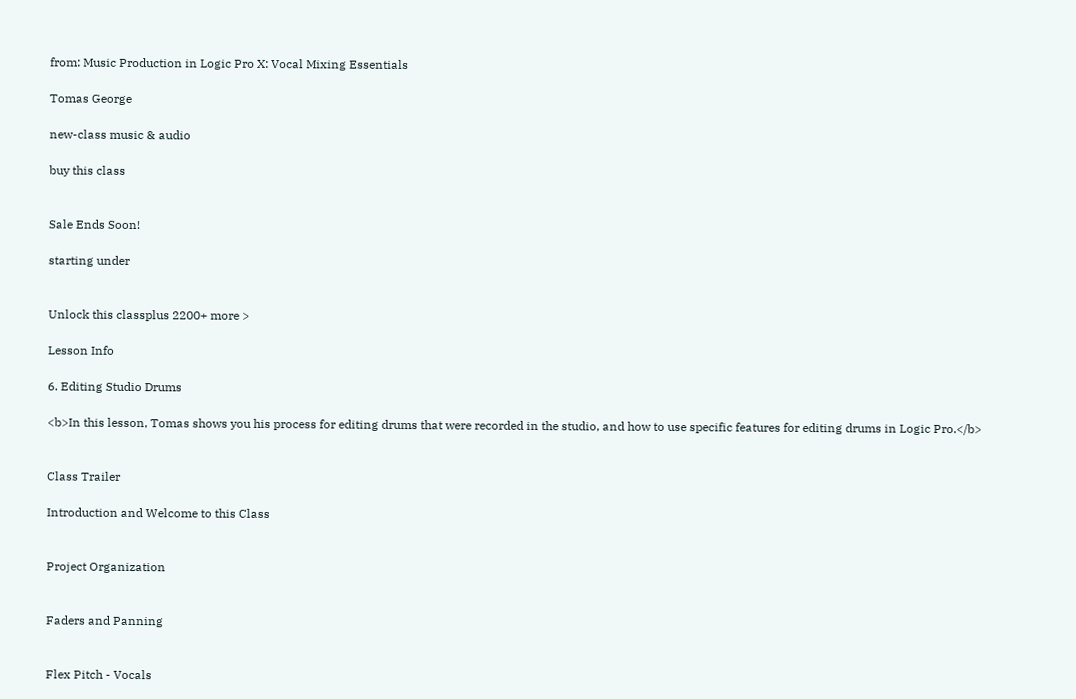from: Music Production in Logic Pro X: Vocal Mixing Essentials

Tomas George

new-class music & audio

buy this class


Sale Ends Soon!

starting under


Unlock this classplus 2200+ more >

Lesson Info

6. Editing Studio Drums

<b>In this lesson, Tomas shows you his process for editing drums that were recorded in the studio, and how to use specific features for editing drums in Logic Pro.</b>


Class Trailer

Introduction and Welcome to this Class


Project Organization


Faders and Panning


Flex Pitch - Vocals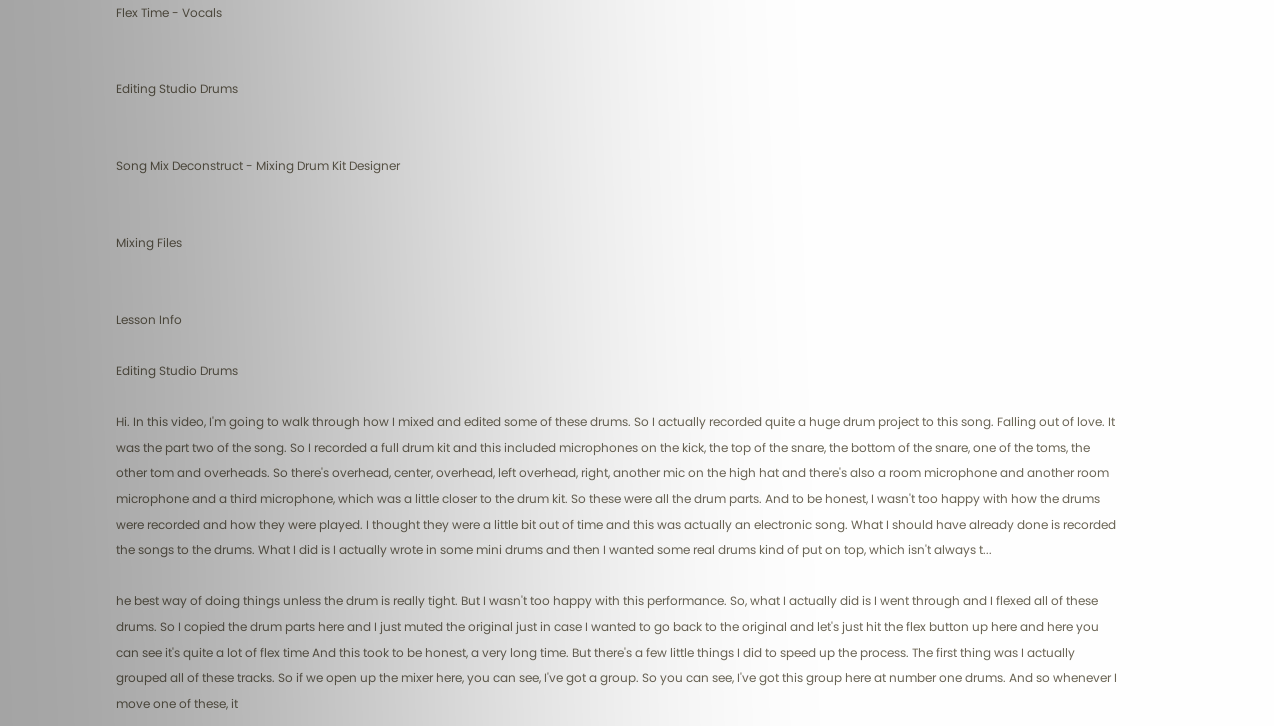Flex Time - Vocals


Editing Studio Drums


Song Mix Deconstruct - Mixing Drum Kit Designer


Mixing Files


Lesson Info

Editing Studio Drums

Hi. In this video, I'm going to walk through how I mixed and edited some of these drums. So I actually recorded quite a huge drum project to this song. Falling out of love. It was the part two of the song. So I recorded a full drum kit and this included microphones on the kick, the top of the snare, the bottom of the snare, one of the toms, the other tom and overheads. So there's overhead, center, overhead, left overhead, right, another mic on the high hat and there's also a room microphone and another room microphone and a third microphone, which was a little closer to the drum kit. So these were all the drum parts. And to be honest, I wasn't too happy with how the drums were recorded and how they were played. I thought they were a little bit out of time and this was actually an electronic song. What I should have already done is recorded the songs to the drums. What I did is I actually wrote in some mini drums and then I wanted some real drums kind of put on top, which isn't always t...

he best way of doing things unless the drum is really tight. But I wasn't too happy with this performance. So, what I actually did is I went through and I flexed all of these drums. So I copied the drum parts here and I just muted the original just in case I wanted to go back to the original and let's just hit the flex button up here and here you can see it's quite a lot of flex time And this took to be honest, a very long time. But there's a few little things I did to speed up the process. The first thing was I actually grouped all of these tracks. So if we open up the mixer here, you can see, I've got a group. So you can see, I've got this group here at number one drums. And so whenever I move one of these, it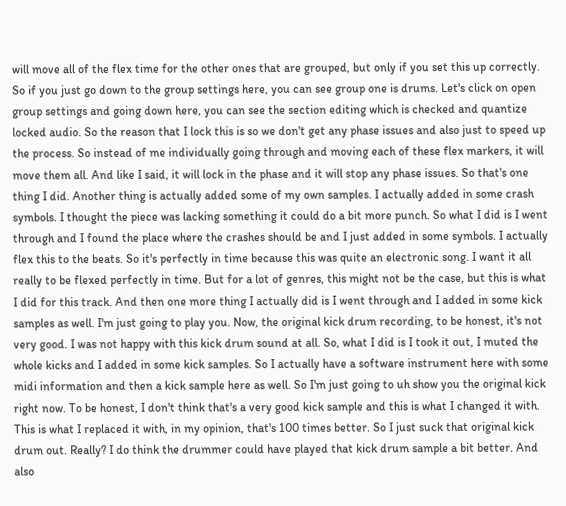will move all of the flex time for the other ones that are grouped, but only if you set this up correctly. So if you just go down to the group settings here, you can see group one is drums. Let's click on open group settings and going down here, you can see the section editing which is checked and quantize locked audio. So the reason that I lock this is so we don't get any phase issues and also just to speed up the process. So instead of me individually going through and moving each of these flex markers, it will move them all. And like I said, it will lock in the phase and it will stop any phase issues. So that's one thing I did. Another thing is actually added some of my own samples. I actually added in some crash symbols. I thought the piece was lacking something it could do a bit more punch. So what I did is I went through and I found the place where the crashes should be and I just added in some symbols. I actually flex this to the beats. So it's perfectly in time because this was quite an electronic song. I want it all really to be flexed perfectly in time. But for a lot of genres, this might not be the case, but this is what I did for this track. And then one more thing I actually did is I went through and I added in some kick samples as well. I'm just going to play you. Now, the original kick drum recording, to be honest, it's not very good. I was not happy with this kick drum sound at all. So, what I did is I took it out, I muted the whole kicks and I added in some kick samples. So I actually have a software instrument here with some midi information and then a kick sample here as well. So I'm just going to uh show you the original kick right now. To be honest, I don't think that's a very good kick sample and this is what I changed it with. This is what I replaced it with, in my opinion, that's 100 times better. So I just suck that original kick drum out. Really? I do think the drummer could have played that kick drum sample a bit better. And also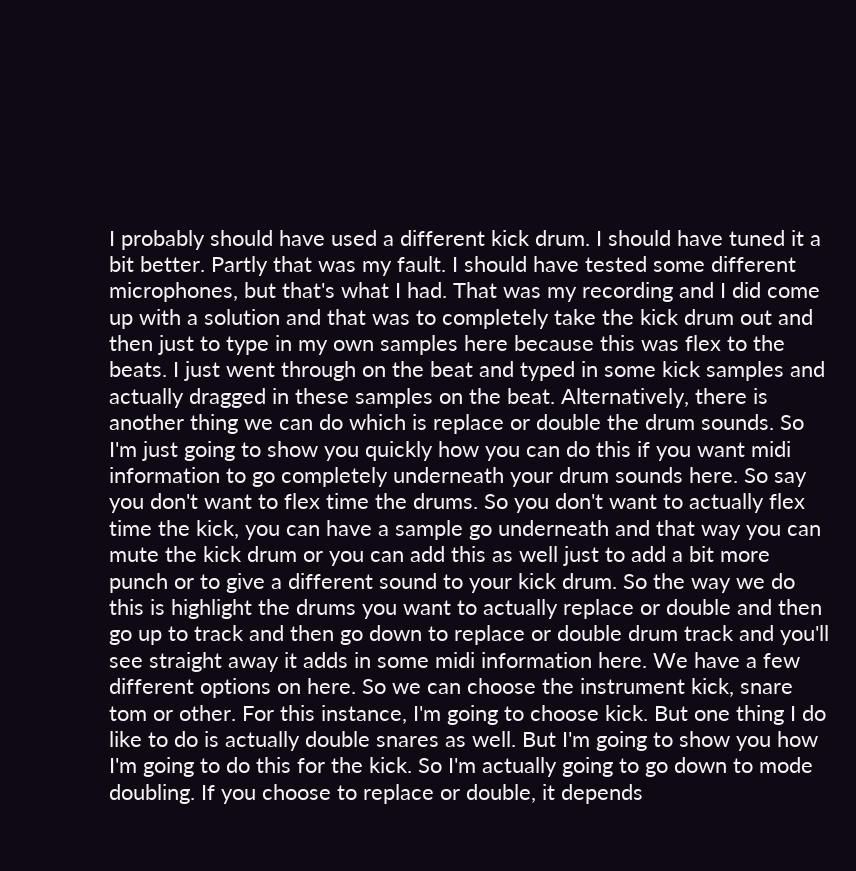I probably should have used a different kick drum. I should have tuned it a bit better. Partly that was my fault. I should have tested some different microphones, but that's what I had. That was my recording and I did come up with a solution and that was to completely take the kick drum out and then just to type in my own samples here because this was flex to the beats. I just went through on the beat and typed in some kick samples and actually dragged in these samples on the beat. Alternatively, there is another thing we can do which is replace or double the drum sounds. So I'm just going to show you quickly how you can do this if you want midi information to go completely underneath your drum sounds here. So say you don't want to flex time the drums. So you don't want to actually flex time the kick, you can have a sample go underneath and that way you can mute the kick drum or you can add this as well just to add a bit more punch or to give a different sound to your kick drum. So the way we do this is highlight the drums you want to actually replace or double and then go up to track and then go down to replace or double drum track and you'll see straight away it adds in some midi information here. We have a few different options on here. So we can choose the instrument kick, snare tom or other. For this instance, I'm going to choose kick. But one thing I do like to do is actually double snares as well. But I'm going to show you how I'm going to do this for the kick. So I'm actually going to go down to mode doubling. If you choose to replace or double, it depends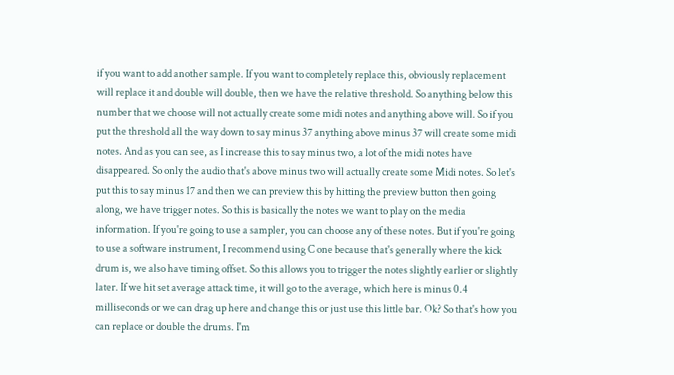if you want to add another sample. If you want to completely replace this, obviously replacement will replace it and double will double, then we have the relative threshold. So anything below this number that we choose will not actually create some midi notes and anything above will. So if you put the threshold all the way down to say minus 37 anything above minus 37 will create some midi notes. And as you can see, as I increase this to say minus two, a lot of the midi notes have disappeared. So only the audio that's above minus two will actually create some Midi notes. So let's put this to say minus 17 and then we can preview this by hitting the preview button then going along, we have trigger notes. So this is basically the notes we want to play on the media information. If you're going to use a sampler, you can choose any of these notes. But if you're going to use a software instrument, I recommend using C one because that's generally where the kick drum is, we also have timing offset. So this allows you to trigger the notes slightly earlier or slightly later. If we hit set average attack time, it will go to the average, which here is minus 0.4 milliseconds or we can drag up here and change this or just use this little bar. Ok? So that's how you can replace or double the drums. I'm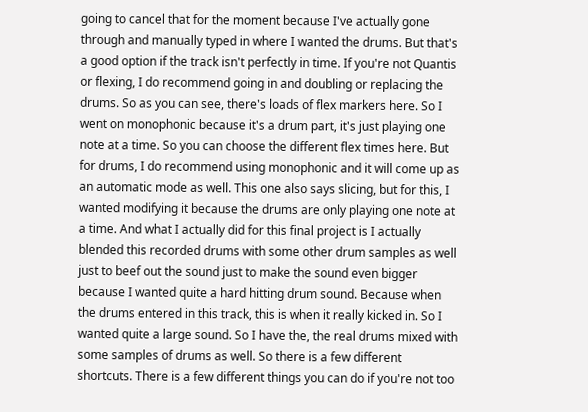going to cancel that for the moment because I've actually gone through and manually typed in where I wanted the drums. But that's a good option if the track isn't perfectly in time. If you're not Quantis or flexing, I do recommend going in and doubling or replacing the drums. So as you can see, there's loads of flex markers here. So I went on monophonic because it's a drum part, it's just playing one note at a time. So you can choose the different flex times here. But for drums, I do recommend using monophonic and it will come up as an automatic mode as well. This one also says slicing, but for this, I wanted modifying it because the drums are only playing one note at a time. And what I actually did for this final project is I actually blended this recorded drums with some other drum samples as well just to beef out the sound just to make the sound even bigger because I wanted quite a hard hitting drum sound. Because when the drums entered in this track, this is when it really kicked in. So I wanted quite a large sound. So I have the, the real drums mixed with some samples of drums as well. So there is a few different shortcuts. There is a few different things you can do if you're not too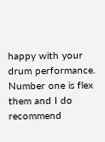happy with your drum performance. Number one is flex them and I do recommend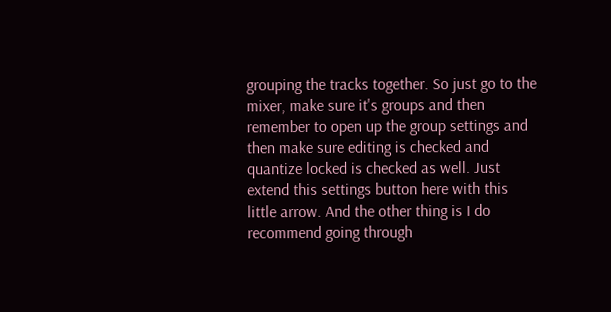grouping the tracks together. So just go to the mixer, make sure it's groups and then remember to open up the group settings and then make sure editing is checked and quantize locked is checked as well. Just extend this settings button here with this little arrow. And the other thing is I do recommend going through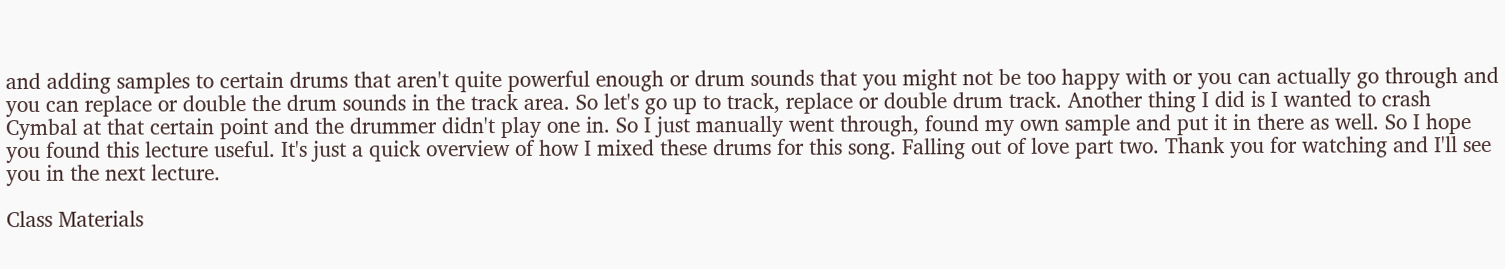and adding samples to certain drums that aren't quite powerful enough or drum sounds that you might not be too happy with or you can actually go through and you can replace or double the drum sounds in the track area. So let's go up to track, replace or double drum track. Another thing I did is I wanted to crash Cymbal at that certain point and the drummer didn't play one in. So I just manually went through, found my own sample and put it in there as well. So I hope you found this lecture useful. It's just a quick overview of how I mixed these drums for this song. Falling out of love part two. Thank you for watching and I'll see you in the next lecture.

Class Materials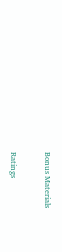Bonus Materials

Ratings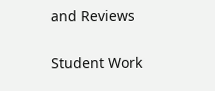and Reviews

Student Work